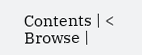Contents | < Browse |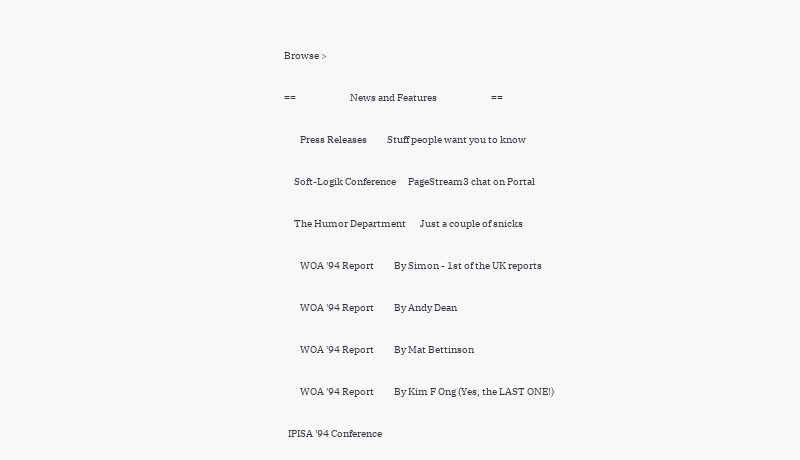Browse >

==                           News and Features                           ==

        Press Releases          Stuff people want you to know

     Soft-Logik Conference      PageStream3 chat on Portal

     The Humor Department       Just a couple of snicks

        WOA '94 Report          By Simon - 1st of the UK reports

        WOA '94 Report          By Andy Dean

        WOA '94 Report          By Mat Bettinson

        WOA '94 Report          By Kim F Ong (Yes, the LAST ONE!)

  IPISA '94 Conference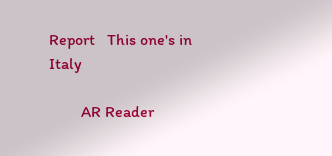Report   This one's in Italy

        AR Reader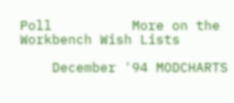Poll          More on the Workbench Wish Lists

    December '94 MODCHARTS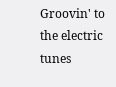Groovin' to the electric tunes